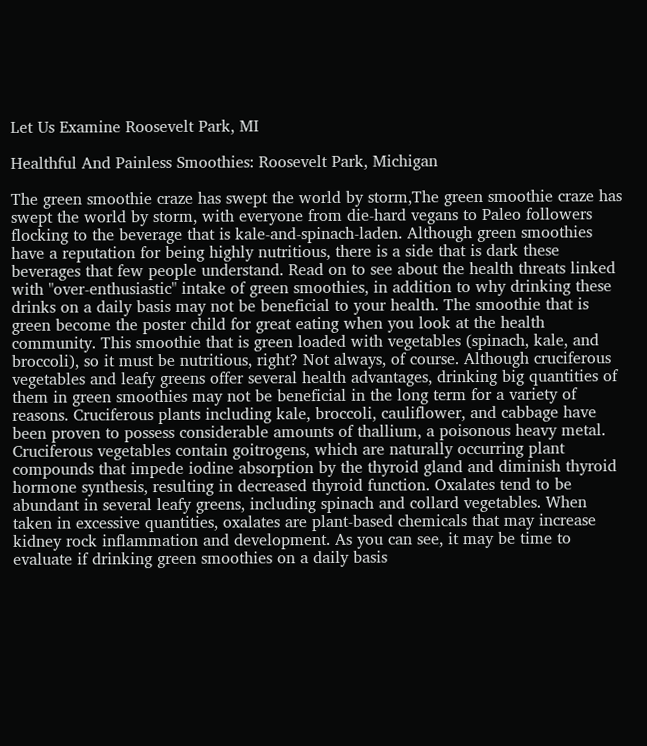Let Us Examine Roosevelt Park, MI

Healthful And Painless Smoothies: Roosevelt Park, Michigan

The green smoothie craze has swept the world by storm,The green smoothie craze has swept the world by storm, with everyone from die-hard vegans to Paleo followers flocking to the beverage that is kale-and-spinach-laden. Although green smoothies have a reputation for being highly nutritious, there is a side that is dark these beverages that few people understand. Read on to see about the health threats linked with "over-enthusiastic" intake of green smoothies, in addition to why drinking these drinks on a daily basis may not be beneficial to your health. The smoothie that is green become the poster child for great eating when you look at the health community. This smoothie that is green loaded with vegetables (spinach, kale, and broccoli), so it must be nutritious, right? Not always, of course. Although cruciferous vegetables and leafy greens offer several health advantages, drinking big quantities of them in green smoothies may not be beneficial in the long term for a variety of reasons. Cruciferous plants including kale, broccoli, cauliflower, and cabbage have been proven to possess considerable amounts of thallium, a poisonous heavy metal. Cruciferous vegetables contain goitrogens, which are naturally occurring plant compounds that impede iodine absorption by the thyroid gland and diminish thyroid hormone synthesis, resulting in decreased thyroid function. Oxalates tend to be abundant in several leafy greens, including spinach and collard vegetables. When taken in excessive quantities, oxalates are plant-based chemicals that may increase kidney rock inflammation and development. As you can see, it may be time to evaluate if drinking green smoothies on a daily basis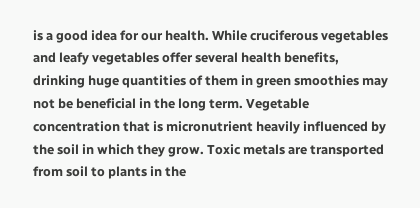is a good idea for our health. While cruciferous vegetables and leafy vegetables offer several health benefits, drinking huge quantities of them in green smoothies may not be beneficial in the long term. Vegetable concentration that is micronutrient heavily influenced by the soil in which they grow. Toxic metals are transported from soil to plants in the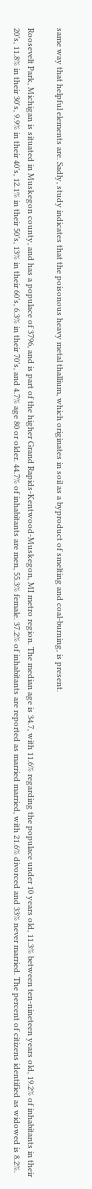same way that helpful elements are. Sadly, study indicates that the poisonous heavy metal thallium, which originates in soil as a byproduct of smelting and coal-burning, is present.

Roosevelt Park, Michigan is situated in Muskegon county, and has a populace of 3796, and is part of the higher Grand Rapids-Kentwood-Muskegon, MI metro region. The median age is 34.7, with 11.6% regarding the populace under 10 years old, 11.3% between ten-nineteen years old, 19.2% of inhabitants in their 20’s, 11.8% in their 30's, 9.9% in their 40’s, 12.1% in their 50’s, 13% in their 60’s, 6.3% in their 70’s, and 4.7% age 80 or older. 44.7% of inhabitants are men, 55.3% female. 37.2% of inhabitants are reported as married married, with 21.6% divorced and 33% never married. The percent of citizens identified as widowed is 8.2%.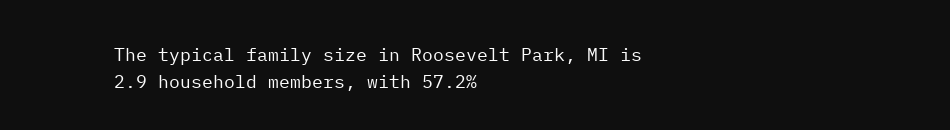The typical family size in Roosevelt Park, MI is 2.9 household members, with 57.2%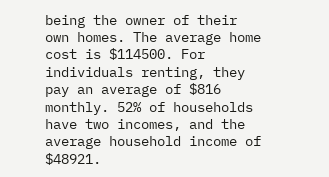being the owner of their own homes. The average home cost is $114500. For individuals renting, they pay an average of $816 monthly. 52% of households have two incomes, and the average household income of $48921.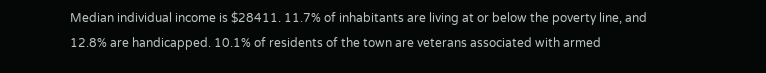Median individual income is $28411. 11.7% of inhabitants are living at or below the poverty line, and 12.8% are handicapped. 10.1% of residents of the town are veterans associated with armed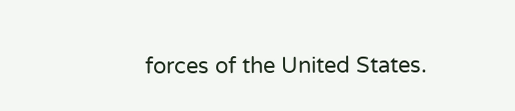forces of the United States.